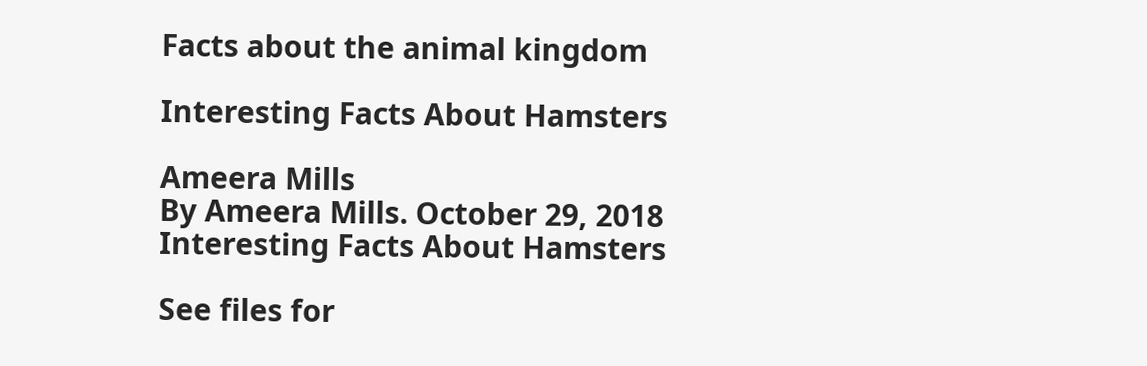Facts about the animal kingdom

Interesting Facts About Hamsters

Ameera Mills
By Ameera Mills. October 29, 2018
Interesting Facts About Hamsters

See files for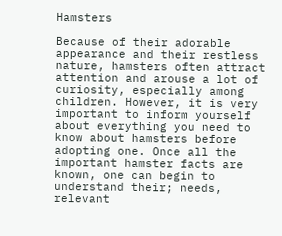Hamsters

Because of their adorable appearance and their restless nature, hamsters often attract attention and arouse a lot of curiosity, especially among children. However, it is very important to inform yourself about everything you need to know about hamsters before adopting one. Once all the important hamster facts are known, one can begin to understand their; needs, relevant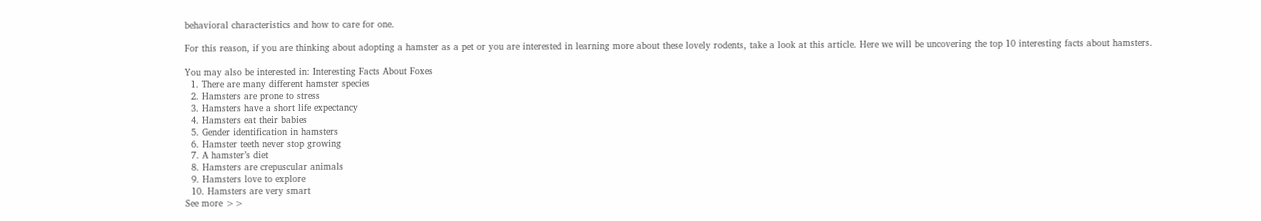behavioral characteristics and how to care for one.

For this reason, if you are thinking about adopting a hamster as a pet or you are interested in learning more about these lovely rodents, take a look at this article. Here we will be uncovering the top 10 interesting facts about hamsters.

You may also be interested in: Interesting Facts About Foxes
  1. There are many different hamster species
  2. Hamsters are prone to stress
  3. Hamsters have a short life expectancy
  4. Hamsters eat their babies
  5. Gender identification in hamsters
  6. Hamster teeth never stop growing
  7. A hamster’s diet
  8. Hamsters are crepuscular animals
  9. Hamsters love to explore
  10. Hamsters are very smart
See more >>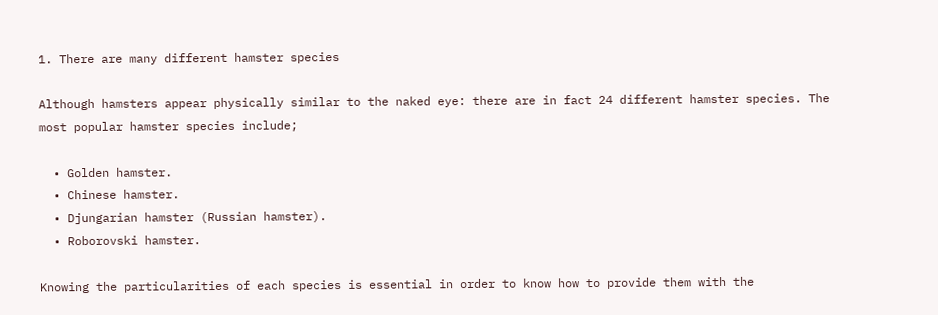1. There are many different hamster species

Although hamsters appear physically similar to the naked eye: there are in fact 24 different hamster species. The most popular hamster species include;

  • Golden hamster.
  • Chinese hamster.
  • Djungarian hamster (Russian hamster).
  • Roborovski hamster.

Knowing the particularities of each species is essential in order to know how to provide them with the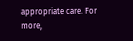appropriate care. For more,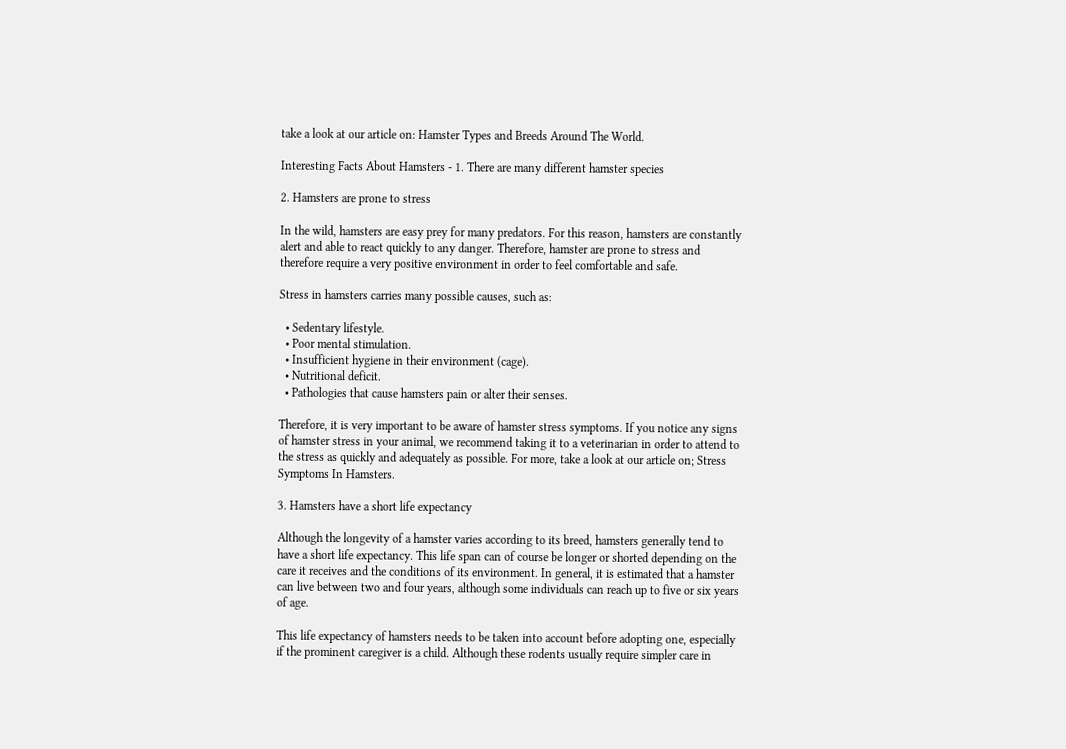take a look at our article on: Hamster Types and Breeds Around The World.

Interesting Facts About Hamsters - 1. There are many different hamster species

2. Hamsters are prone to stress

In the wild, hamsters are easy prey for many predators. For this reason, hamsters are constantly alert and able to react quickly to any danger. Therefore, hamster are prone to stress and therefore require a very positive environment in order to feel comfortable and safe.

Stress in hamsters carries many possible causes, such as:

  • Sedentary lifestyle.
  • Poor mental stimulation.
  • Insufficient hygiene in their environment (cage).
  • Nutritional deficit.
  • Pathologies that cause hamsters pain or alter their senses.

Therefore, it is very important to be aware of hamster stress symptoms. If you notice any signs of hamster stress in your animal, we recommend taking it to a veterinarian in order to attend to the stress as quickly and adequately as possible. For more, take a look at our article on; Stress Symptoms In Hamsters.

3. Hamsters have a short life expectancy

Although the longevity of a hamster varies according to its breed, hamsters generally tend to have a short life expectancy. This life span can of course be longer or shorted depending on the care it receives and the conditions of its environment. In general, it is estimated that a hamster can live between two and four years, although some individuals can reach up to five or six years of age.

This life expectancy of hamsters needs to be taken into account before adopting one, especially if the prominent caregiver is a child. Although these rodents usually require simpler care in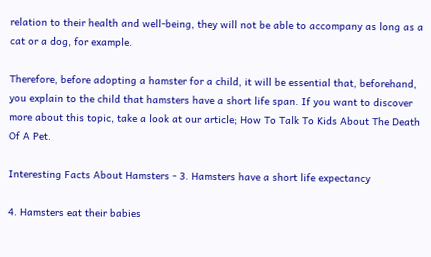relation to their health and well-being, they will not be able to accompany as long as a cat or a dog, for example.

Therefore, before adopting a hamster for a child, it will be essential that, beforehand, you explain to the child that hamsters have a short life span. If you want to discover more about this topic, take a look at our article; How To Talk To Kids About The Death Of A Pet.

Interesting Facts About Hamsters - 3. Hamsters have a short life expectancy

4. Hamsters eat their babies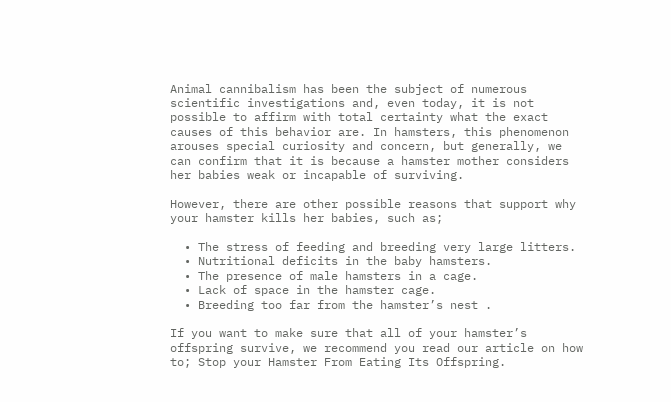Animal cannibalism has been the subject of numerous scientific investigations and, even today, it is not possible to affirm with total certainty what the exact causes of this behavior are. In hamsters, this phenomenon arouses special curiosity and concern, but generally, we can confirm that it is because a hamster mother considers her babies weak or incapable of surviving.

However, there are other possible reasons that support why your hamster kills her babies, such as;

  • The stress of feeding and breeding very large litters.
  • Nutritional deficits in the baby hamsters.
  • The presence of male hamsters in a cage.
  • Lack of space in the hamster cage.
  • Breeding too far from the hamster’s nest .

If you want to make sure that all of your hamster’s offspring survive, we recommend you read our article on how to; Stop your Hamster From Eating Its Offspring.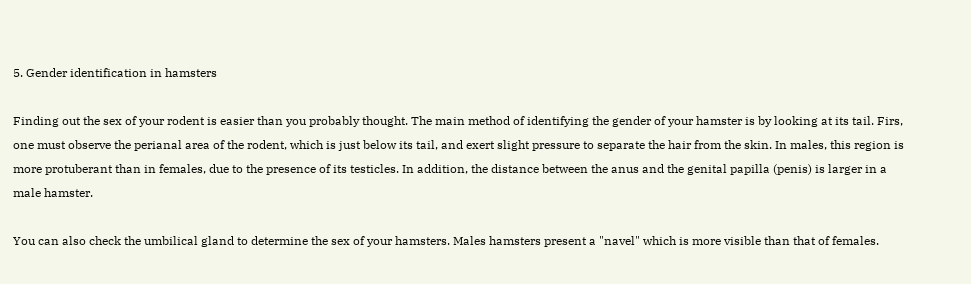5. Gender identification in hamsters

Finding out the sex of your rodent is easier than you probably thought. The main method of identifying the gender of your hamster is by looking at its tail. Firs, one must observe the perianal area of the rodent, which is just below its tail, and exert slight pressure to separate the hair from the skin. In males, this region is more protuberant than in females, due to the presence of its testicles. In addition, the distance between the anus and the genital papilla (penis) is larger in a male hamster.

You can also check the umbilical gland to determine the sex of your hamsters. Males hamsters present a "navel" which is more visible than that of females.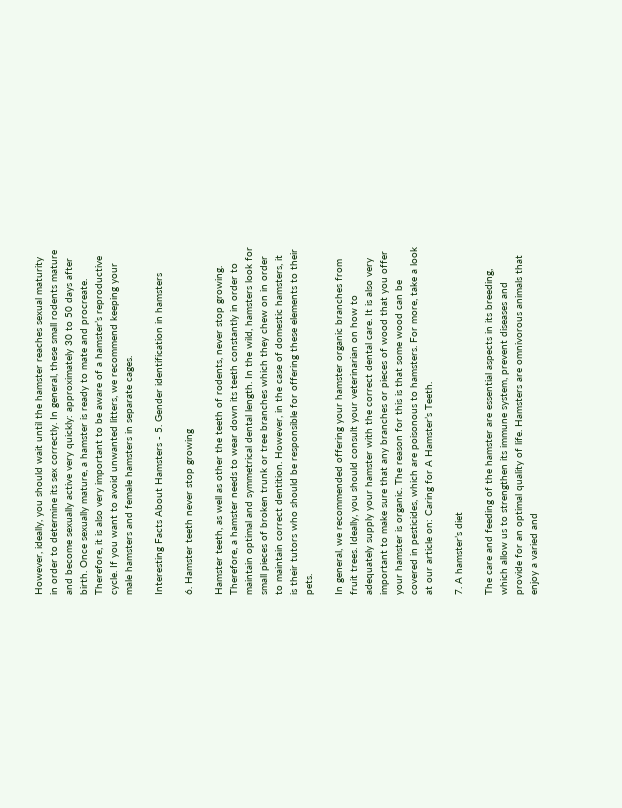However, ideally, you should wait until the hamster reaches sexual maturity in order to determine its sex correctly. In general, these small rodents mature and become sexually active very quickly: approximately 30 to 50 days after birth. Once sexually mature, a hamster is ready to mate and procreate. Therefore, it is also very important to be aware of a hamster’s reproductive cycle. If you want to avoid unwanted litters, we recommend keeping your male hamsters and female hamsters in separate cages.

Interesting Facts About Hamsters - 5. Gender identification in hamsters

6. Hamster teeth never stop growing

Hamster teeth, as well as other the teeth of rodents, never stop growing. Therefore, a hamster needs to wear down its teeth constantly in order to maintain optimal and symmetrical dental length. In the wild, hamsters look for small pieces of broken trunk or tree branches which they chew on in order to maintain correct dentition. However, in the case of domestic hamsters, it is their tutors who should be responsible for offering these elements to their pets.

In general, we recommended offering your hamster organic branches from fruit trees. Ideally, you should consult your veterinarian on how to adequately supply your hamster with the correct dental care. It is also very important to make sure that any branches or pieces of wood that you offer your hamster is organic. The reason for this is that some wood can be covered in pesticides, which are poisonous to hamsters. For more, take a look at our article on: Caring for A Hamster’s Teeth.

7. A hamster’s diet

The care and feeding of the hamster are essential aspects in its breeding, which allow us to strengthen its immune system, prevent diseases and provide for an optimal quality of life. Hamsters are omnivorous animals that enjoy a varied and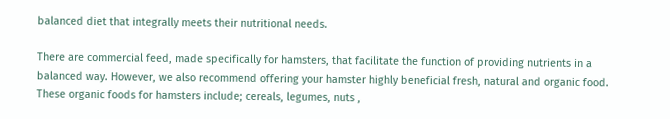balanced diet that integrally meets their nutritional needs.

There are commercial feed, made specifically for hamsters, that facilitate the function of providing nutrients in a balanced way. However, we also recommend offering your hamster highly beneficial fresh, natural and organic food. These organic foods for hamsters include; cereals, legumes, nuts ,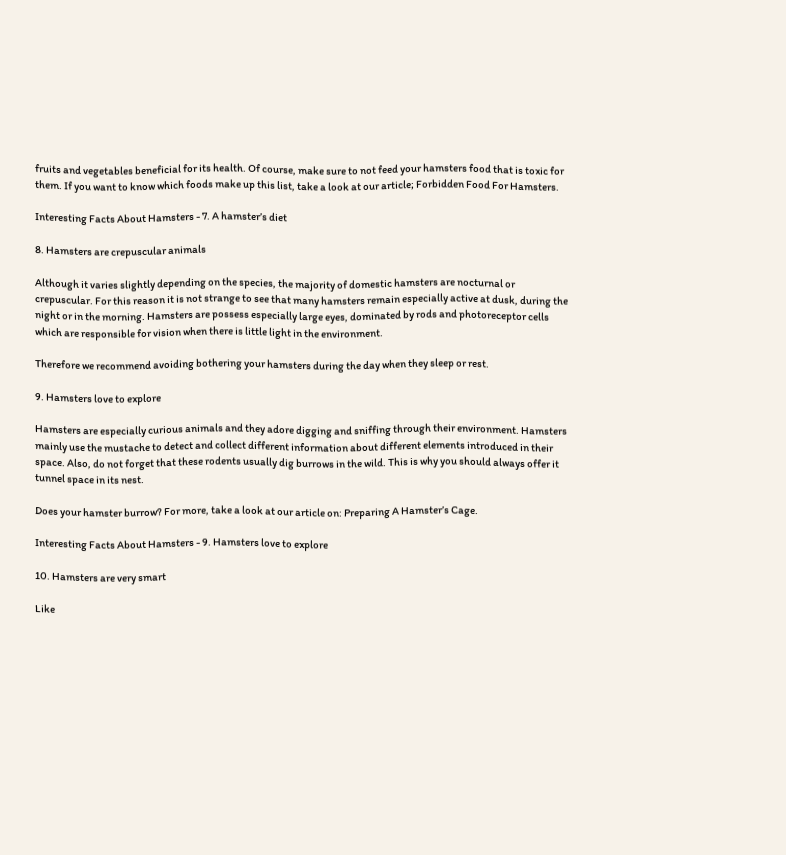fruits and vegetables beneficial for its health. Of course, make sure to not feed your hamsters food that is toxic for them. If you want to know which foods make up this list, take a look at our article; Forbidden Food For Hamsters.

Interesting Facts About Hamsters - 7. A hamster’s diet

8. Hamsters are crepuscular animals

Although it varies slightly depending on the species, the majority of domestic hamsters are nocturnal or crepuscular. For this reason it is not strange to see that many hamsters remain especially active at dusk, during the night or in the morning. Hamsters are possess especially large eyes, dominated by rods and photoreceptor cells which are responsible for vision when there is little light in the environment.

Therefore we recommend avoiding bothering your hamsters during the day when they sleep or rest.

9. Hamsters love to explore

Hamsters are especially curious animals and they adore digging and sniffing through their environment. Hamsters mainly use the mustache to detect and collect different information about different elements introduced in their space. Also, do not forget that these rodents usually dig burrows in the wild. This is why you should always offer it tunnel space in its nest.

Does your hamster burrow? For more, take a look at our article on: Preparing A Hamster’s Cage.

Interesting Facts About Hamsters - 9. Hamsters love to explore

10. Hamsters are very smart

Like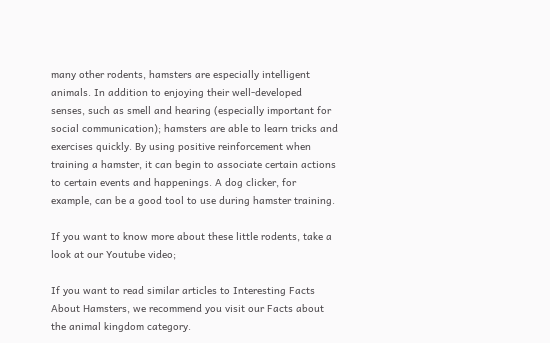many other rodents, hamsters are especially intelligent animals. In addition to enjoying their well-developed senses, such as smell and hearing (especially important for social communication); hamsters are able to learn tricks and exercises quickly. By using positive reinforcement when training a hamster, it can begin to associate certain actions to certain events and happenings. A dog clicker, for example, can be a good tool to use during hamster training.

If you want to know more about these little rodents, take a look at our Youtube video;

If you want to read similar articles to Interesting Facts About Hamsters, we recommend you visit our Facts about the animal kingdom category.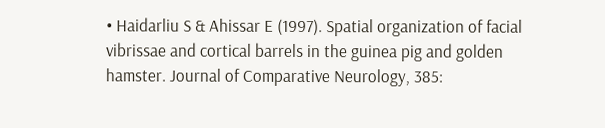• Haidarliu S & Ahissar E (1997). Spatial organization of facial vibrissae and cortical barrels in the guinea pig and golden hamster. Journal of Comparative Neurology, 385: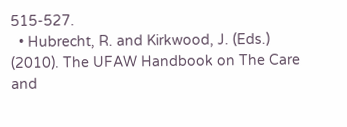515-527.
  • Hubrecht, R. and Kirkwood, J. (Eds.) (2010). The UFAW Handbook on The Care and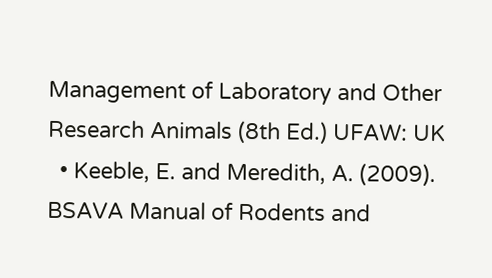Management of Laboratory and Other Research Animals (8th Ed.) UFAW: UK
  • Keeble, E. and Meredith, A. (2009). BSAVA Manual of Rodents and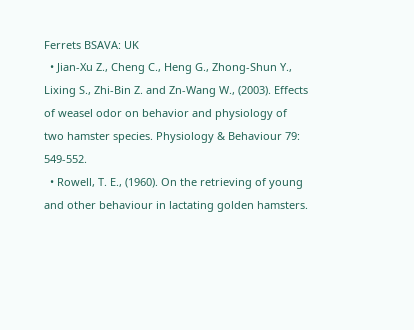Ferrets BSAVA: UK
  • Jian-Xu Z., Cheng C., Heng G., Zhong-Shun Y., Lixing S., Zhi-Bin Z. and Zn-Wang W., (2003). Effects of weasel odor on behavior and physiology of two hamster species. Physiology & Behaviour 79: 549-552.
  • Rowell, T. E., (1960). On the retrieving of young and other behaviour in lactating golden hamsters.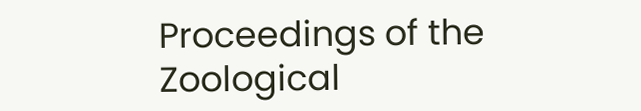Proceedings of the Zoological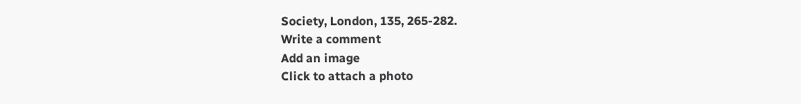Society, London, 135, 265-282.
Write a comment
Add an image
Click to attach a photo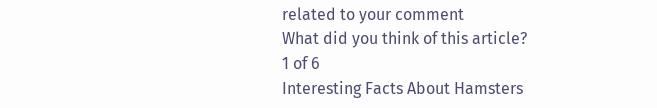related to your comment
What did you think of this article?
1 of 6
Interesting Facts About Hamsters